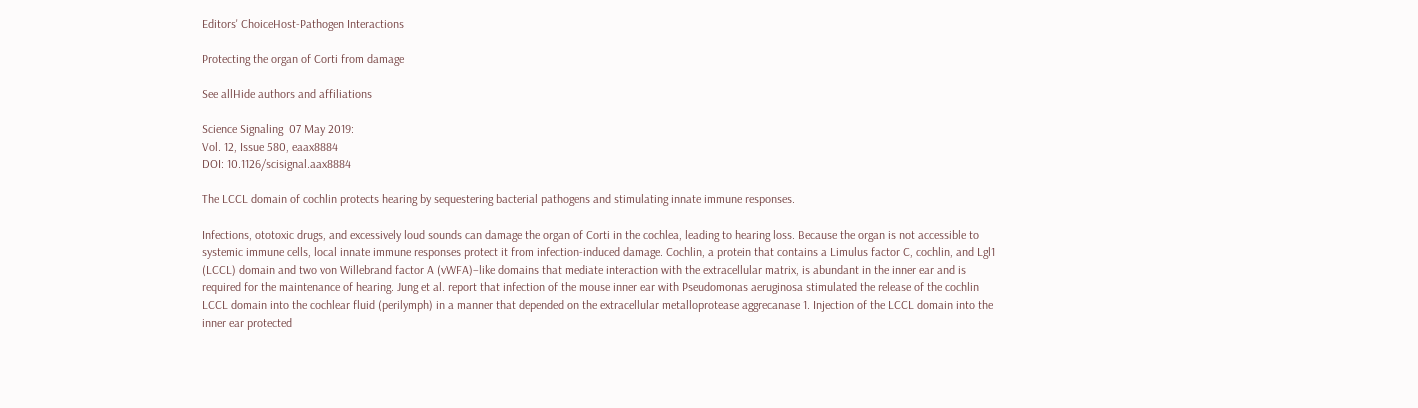Editors' ChoiceHost-Pathogen Interactions

Protecting the organ of Corti from damage

See allHide authors and affiliations

Science Signaling  07 May 2019:
Vol. 12, Issue 580, eaax8884
DOI: 10.1126/scisignal.aax8884

The LCCL domain of cochlin protects hearing by sequestering bacterial pathogens and stimulating innate immune responses.

Infections, ototoxic drugs, and excessively loud sounds can damage the organ of Corti in the cochlea, leading to hearing loss. Because the organ is not accessible to systemic immune cells, local innate immune responses protect it from infection-induced damage. Cochlin, a protein that contains a Limulus factor C, cochlin, and Lgl1 (LCCL) domain and two von Willebrand factor A (vWFA)–like domains that mediate interaction with the extracellular matrix, is abundant in the inner ear and is required for the maintenance of hearing. Jung et al. report that infection of the mouse inner ear with Pseudomonas aeruginosa stimulated the release of the cochlin LCCL domain into the cochlear fluid (perilymph) in a manner that depended on the extracellular metalloprotease aggrecanase 1. Injection of the LCCL domain into the inner ear protected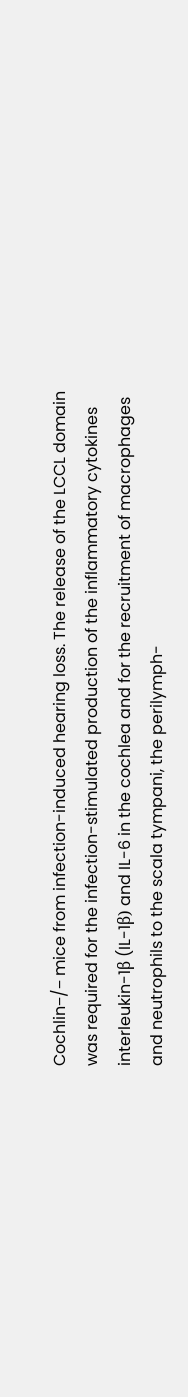Cochlin−/− mice from infection-induced hearing loss. The release of the LCCL domain was required for the infection-stimulated production of the inflammatory cytokines interleukin-1β (IL-1β) and IL-6 in the cochlea and for the recruitment of macrophages and neutrophils to the scala tympani, the perilymph-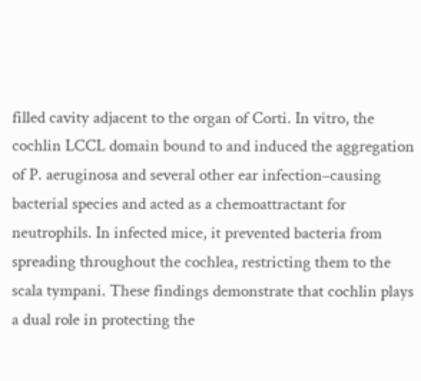filled cavity adjacent to the organ of Corti. In vitro, the cochlin LCCL domain bound to and induced the aggregation of P. aeruginosa and several other ear infection–causing bacterial species and acted as a chemoattractant for neutrophils. In infected mice, it prevented bacteria from spreading throughout the cochlea, restricting them to the scala tympani. These findings demonstrate that cochlin plays a dual role in protecting the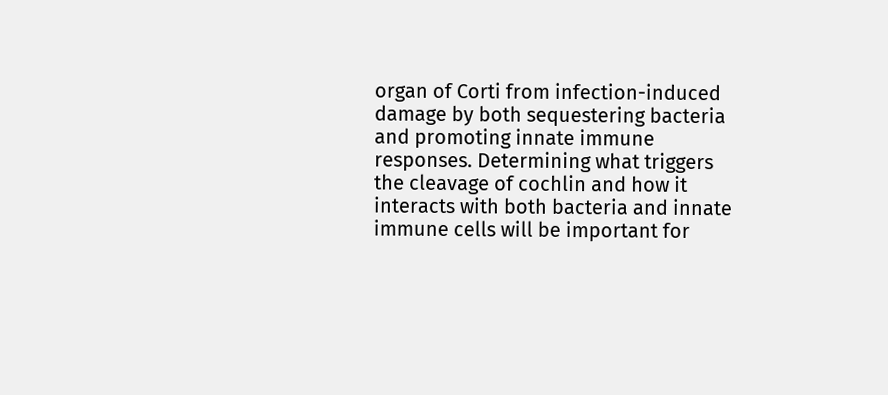organ of Corti from infection-induced damage by both sequestering bacteria and promoting innate immune responses. Determining what triggers the cleavage of cochlin and how it interacts with both bacteria and innate immune cells will be important for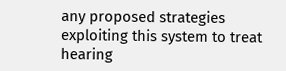any proposed strategies exploiting this system to treat hearing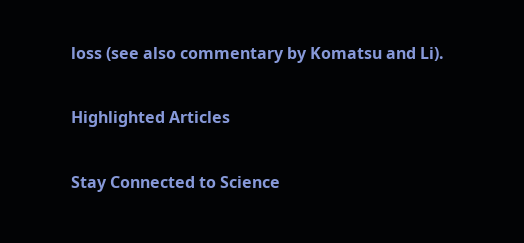loss (see also commentary by Komatsu and Li).

Highlighted Articles

Stay Connected to Science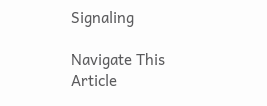Signaling

Navigate This Article